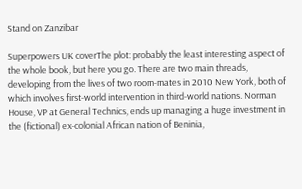Stand on Zanzibar

Superpowers UK coverThe plot: probably the least interesting aspect of the whole book, but here you go. There are two main threads, developing from the lives of two room-mates in 2010 New York, both of which involves first-world intervention in third-world nations. Norman House, VP at General Technics, ends up managing a huge investment in the (fictional) ex-colonial African nation of Beninia,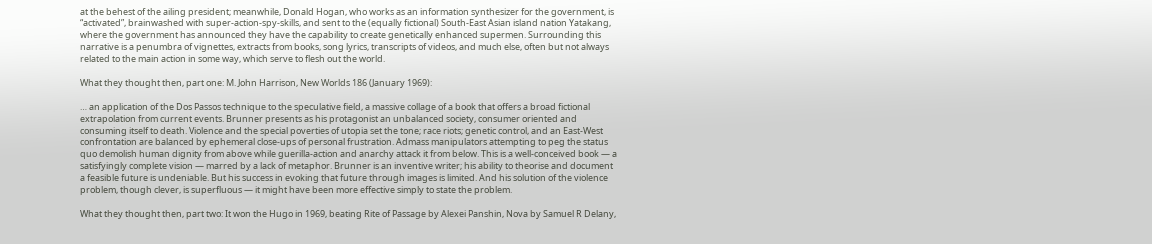at the behest of the ailing president; meanwhile, Donald Hogan, who works as an information synthesizer for the government, is “activated”, brainwashed with super-action-spy-skills, and sent to the (equally fictional) South-East Asian island nation Yatakang, where the government has announced they have the capability to create genetically enhanced supermen. Surrounding this narrative is a penumbra of vignettes, extracts from books, song lyrics, transcripts of videos, and much else, often but not always related to the main action in some way, which serve to flesh out the world.

What they thought then, part one: M. John Harrison, New Worlds 186 (January 1969):

… an application of the Dos Passos technique to the speculative field, a massive collage of a book that offers a broad fictional extrapolation from current events. Brunner presents as his protagonist an unbalanced society, consumer oriented and consuming itself to death. Violence and the special poverties of utopia set the tone; race riots; genetic control, and an East-West confrontation are balanced by ephemeral close-ups of personal frustration. Admass manipulators attempting to peg the status quo demolish human dignity from above while guerilla-action and anarchy attack it from below. This is a well-conceived book — a satisfyingly complete vision — marred by a lack of metaphor. Brunner is an inventive writer; his ability to theorise and document a feasible future is undeniable. But his success in evoking that future through images is limited. And his solution of the violence problem, though clever, is superfluous — it might have been more effective simply to state the problem.

What they thought then, part two: It won the Hugo in 1969, beating Rite of Passage by Alexei Panshin, Nova by Samuel R Delany,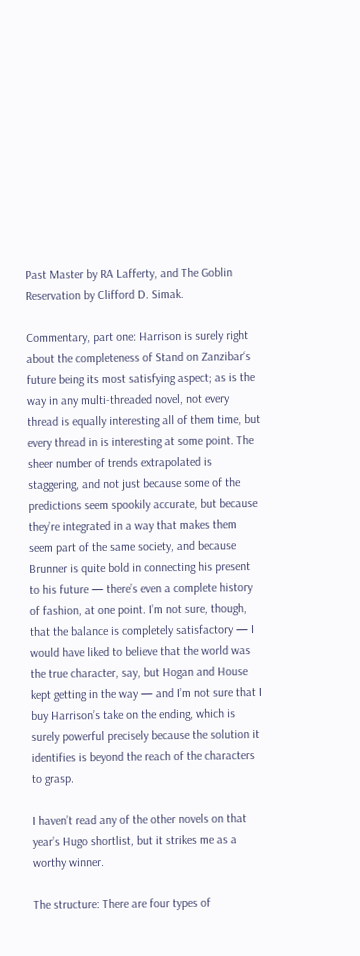Past Master by RA Lafferty, and The Goblin Reservation by Clifford D. Simak.

Commentary, part one: Harrison is surely right about the completeness of Stand on Zanzibar‘s future being its most satisfying aspect; as is the way in any multi-threaded novel, not every thread is equally interesting all of them time, but every thread in is interesting at some point. The sheer number of trends extrapolated is staggering, and not just because some of the predictions seem spookily accurate, but because they’re integrated in a way that makes them seem part of the same society, and because Brunner is quite bold in connecting his present to his future — there’s even a complete history of fashion, at one point. I’m not sure, though, that the balance is completely satisfactory — I would have liked to believe that the world was the true character, say, but Hogan and House kept getting in the way — and I’m not sure that I buy Harrison’s take on the ending, which is surely powerful precisely because the solution it identifies is beyond the reach of the characters to grasp.

I haven’t read any of the other novels on that year’s Hugo shortlist, but it strikes me as a worthy winner.

The structure: There are four types of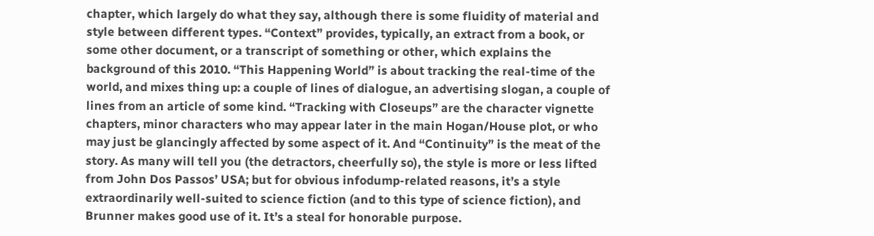chapter, which largely do what they say, although there is some fluidity of material and style between different types. “Context” provides, typically, an extract from a book, or some other document, or a transcript of something or other, which explains the background of this 2010. “This Happening World” is about tracking the real-time of the world, and mixes thing up: a couple of lines of dialogue, an advertising slogan, a couple of lines from an article of some kind. “Tracking with Closeups” are the character vignette chapters, minor characters who may appear later in the main Hogan/House plot, or who may just be glancingly affected by some aspect of it. And “Continuity” is the meat of the story. As many will tell you (the detractors, cheerfully so), the style is more or less lifted from John Dos Passos’ USA; but for obvious infodump-related reasons, it’s a style extraordinarily well-suited to science fiction (and to this type of science fiction), and Brunner makes good use of it. It’s a steal for honorable purpose.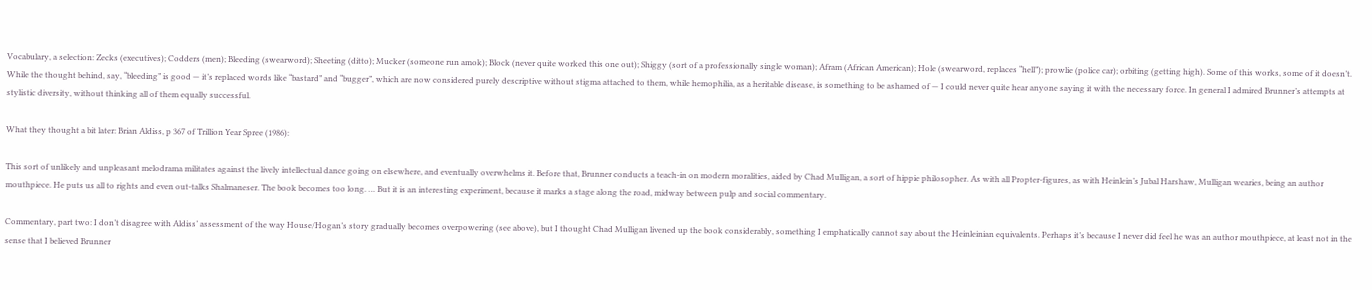Vocabulary, a selection: Zecks (executives); Codders (men); Bleeding (swearword); Sheeting (ditto); Mucker (someone run amok); Block (never quite worked this one out); Shiggy (sort of a professionally single woman); Afram (African American); Hole (swearword, replaces “hell”); prowlie (police car); orbiting (getting high). Some of this works, some of it doesn’t. While the thought behind, say, “bleeding” is good — it’s replaced words like “bastard” and “bugger”, which are now considered purely descriptive without stigma attached to them, while hemophilia, as a heritable disease, is something to be ashamed of — I could never quite hear anyone saying it with the necessary force. In general I admired Brunner’s attempts at stylistic diversity, without thinking all of them equally successful.

What they thought a bit later: Brian Aldiss, p 367 of Trillion Year Spree (1986):

This sort of unlikely and unpleasant melodrama militates against the lively intellectual dance going on elsewhere, and eventually overwhelms it. Before that, Brunner conducts a teach-in on modern moralities, aided by Chad Mulligan, a sort of hippie philosopher. As with all Propter-figures, as with Heinlein’s Jubal Harshaw, Mulligan wearies, being an author mouthpiece. He puts us all to rights and even out-talks Shalmaneser. The book becomes too long. … But it is an interesting experiment, because it marks a stage along the road, midway between pulp and social commentary.

Commentary, part two: I don’t disagree with Aldiss’ assessment of the way House/Hogan’s story gradually becomes overpowering (see above), but I thought Chad Mulligan livened up the book considerably, something I emphatically cannot say about the Heinleinian equivalents. Perhaps it’s because I never did feel he was an author mouthpiece, at least not in the sense that I believed Brunner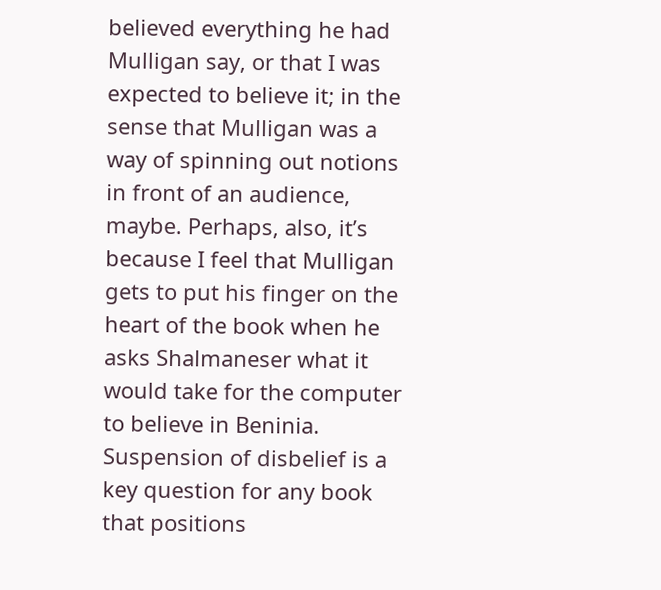believed everything he had Mulligan say, or that I was expected to believe it; in the sense that Mulligan was a way of spinning out notions in front of an audience, maybe. Perhaps, also, it’s because I feel that Mulligan gets to put his finger on the heart of the book when he asks Shalmaneser what it would take for the computer to believe in Beninia. Suspension of disbelief is a key question for any book that positions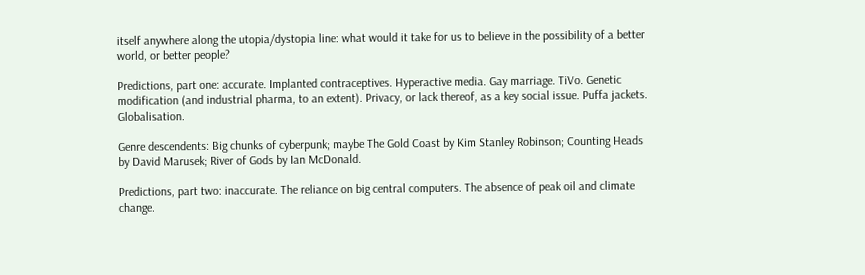itself anywhere along the utopia/dystopia line: what would it take for us to believe in the possibility of a better world, or better people?

Predictions, part one: accurate. Implanted contraceptives. Hyperactive media. Gay marriage. TiVo. Genetic modification (and industrial pharma, to an extent). Privacy, or lack thereof, as a key social issue. Puffa jackets. Globalisation.

Genre descendents: Big chunks of cyberpunk; maybe The Gold Coast by Kim Stanley Robinson; Counting Heads by David Marusek; River of Gods by Ian McDonald.

Predictions, part two: inaccurate. The reliance on big central computers. The absence of peak oil and climate change.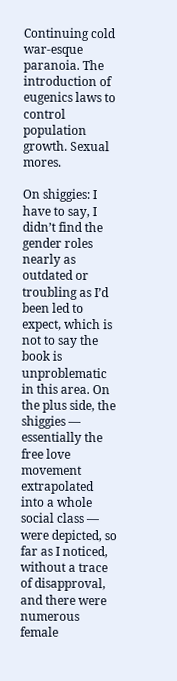Continuing cold war-esque paranoia. The introduction of eugenics laws to control population growth. Sexual mores.

On shiggies: I have to say, I didn’t find the gender roles nearly as outdated or troubling as I’d been led to expect, which is not to say the book is unproblematic in this area. On the plus side, the shiggies — essentially the free love movement extrapolated into a whole social class — were depicted, so far as I noticed, without a trace of disapproval, and there were numerous female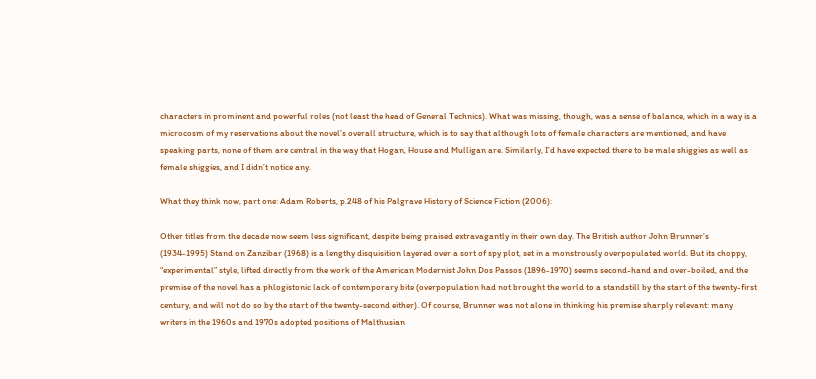characters in prominent and powerful roles (not least the head of General Technics). What was missing, though, was a sense of balance, which in a way is a microcosm of my reservations about the novel’s overall structure, which is to say that although lots of female characters are mentioned, and have speaking parts, none of them are central in the way that Hogan, House and Mulligan are. Similarly, I’d have expected there to be male shiggies as well as female shiggies, and I didn’t notice any.

What they think now, part one: Adam Roberts, p.248 of his Palgrave History of Science Fiction (2006):

Other titles from the decade now seem less significant, despite being praised extravagantly in their own day. The British author John Brunner’s (1934-1995) Stand on Zanzibar (1968) is a lengthy disquisition layered over a sort of spy plot, set in a monstrously overpopulated world. But its choppy, “experimental” style, lifted directly from the work of the American Modernist John Dos Passos (1896-1970) seems second-hand and over-boiled, and the premise of the novel has a phlogistonic lack of contemporary bite (overpopulation had not brought the world to a standstill by the start of the twenty-first century, and will not do so by the start of the twenty-second either). Of course, Brunner was not alone in thinking his premise sharply relevant: many writers in the 1960s and 1970s adopted positions of Malthusian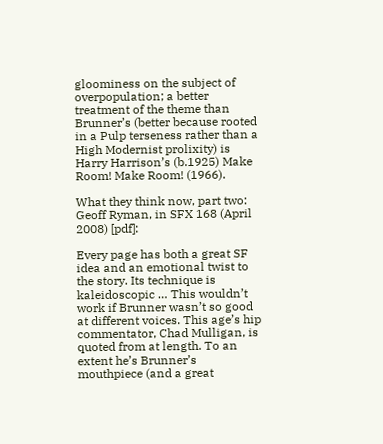gloominess on the subject of overpopulation; a better treatment of the theme than Brunner’s (better because rooted in a Pulp terseness rather than a High Modernist prolixity) is Harry Harrison’s (b.1925) Make Room! Make Room! (1966).

What they think now, part two: Geoff Ryman, in SFX 168 (April 2008) [pdf]:

Every page has both a great SF idea and an emotional twist to the story. Its technique is kaleidoscopic … This wouldn’t work if Brunner wasn’t so good at different voices. This age’s hip commentator, Chad Mulligan, is quoted from at length. To an extent he’s Brunner’s mouthpiece (and a great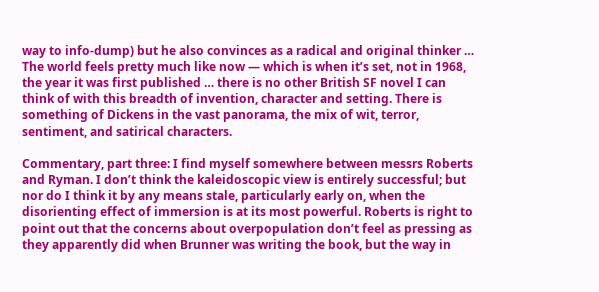way to info-dump) but he also convinces as a radical and original thinker … The world feels pretty much like now — which is when it’s set, not in 1968, the year it was first published … there is no other British SF novel I can think of with this breadth of invention, character and setting. There is something of Dickens in the vast panorama, the mix of wit, terror, sentiment, and satirical characters.

Commentary, part three: I find myself somewhere between messrs Roberts and Ryman. I don’t think the kaleidoscopic view is entirely successful; but nor do I think it by any means stale, particularly early on, when the disorienting effect of immersion is at its most powerful. Roberts is right to point out that the concerns about overpopulation don’t feel as pressing as they apparently did when Brunner was writing the book, but the way in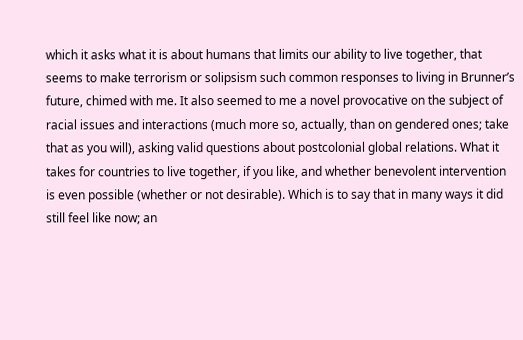which it asks what it is about humans that limits our ability to live together, that seems to make terrorism or solipsism such common responses to living in Brunner’s future, chimed with me. It also seemed to me a novel provocative on the subject of racial issues and interactions (much more so, actually, than on gendered ones; take that as you will), asking valid questions about postcolonial global relations. What it takes for countries to live together, if you like, and whether benevolent intervention is even possible (whether or not desirable). Which is to say that in many ways it did still feel like now; an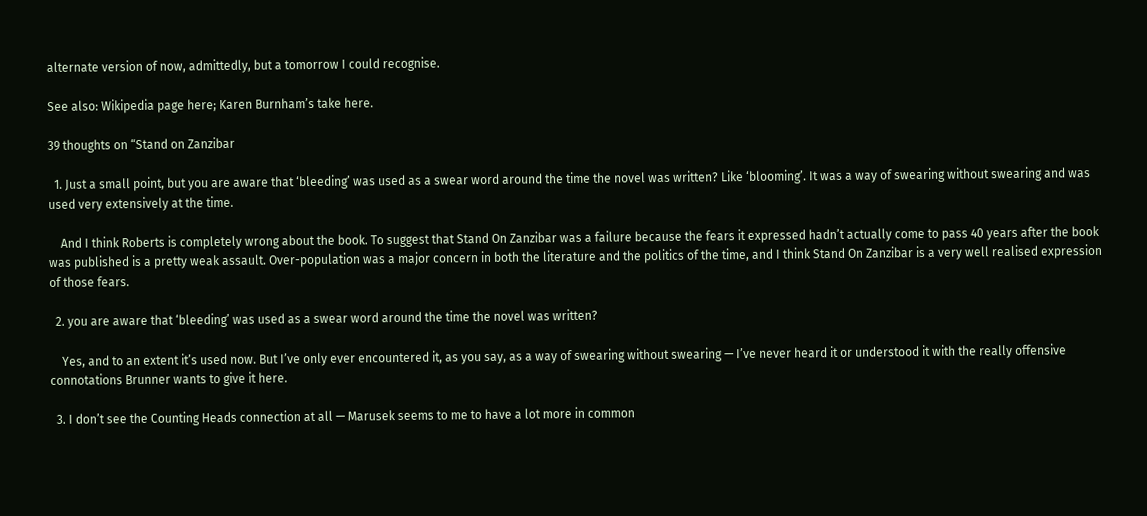alternate version of now, admittedly, but a tomorrow I could recognise.

See also: Wikipedia page here; Karen Burnham’s take here.

39 thoughts on “Stand on Zanzibar

  1. Just a small point, but you are aware that ‘bleeding’ was used as a swear word around the time the novel was written? Like ‘blooming’. It was a way of swearing without swearing and was used very extensively at the time.

    And I think Roberts is completely wrong about the book. To suggest that Stand On Zanzibar was a failure because the fears it expressed hadn’t actually come to pass 40 years after the book was published is a pretty weak assault. Over-population was a major concern in both the literature and the politics of the time, and I think Stand On Zanzibar is a very well realised expression of those fears.

  2. you are aware that ‘bleeding’ was used as a swear word around the time the novel was written?

    Yes, and to an extent it’s used now. But I’ve only ever encountered it, as you say, as a way of swearing without swearing — I’ve never heard it or understood it with the really offensive connotations Brunner wants to give it here.

  3. I don’t see the Counting Heads connection at all — Marusek seems to me to have a lot more in common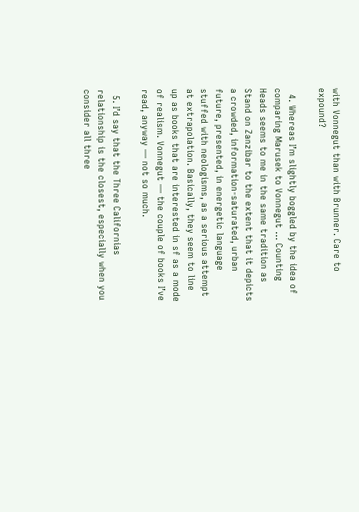with Vonnegut than with Brunner. Care to expound?

  4. Whereas I’m slightly boggled by the idea of comparing Marusek to Vonnegut … Counting Heads seems to me in the same tradition as Stand on Zanzibar to the extent that it depicts a crowded, information-saturated, urban future, presented, in energetic language stuffed with neologisms, as a serious attempt at extrapolation. Basically, they seem to line up as books that are interested in sf as a mode of realism. Vonnegut — the couple of books I’ve read, anyway — not so much.

  5. I’d say that the Three Californias relationship is the closest, especially when you consider all three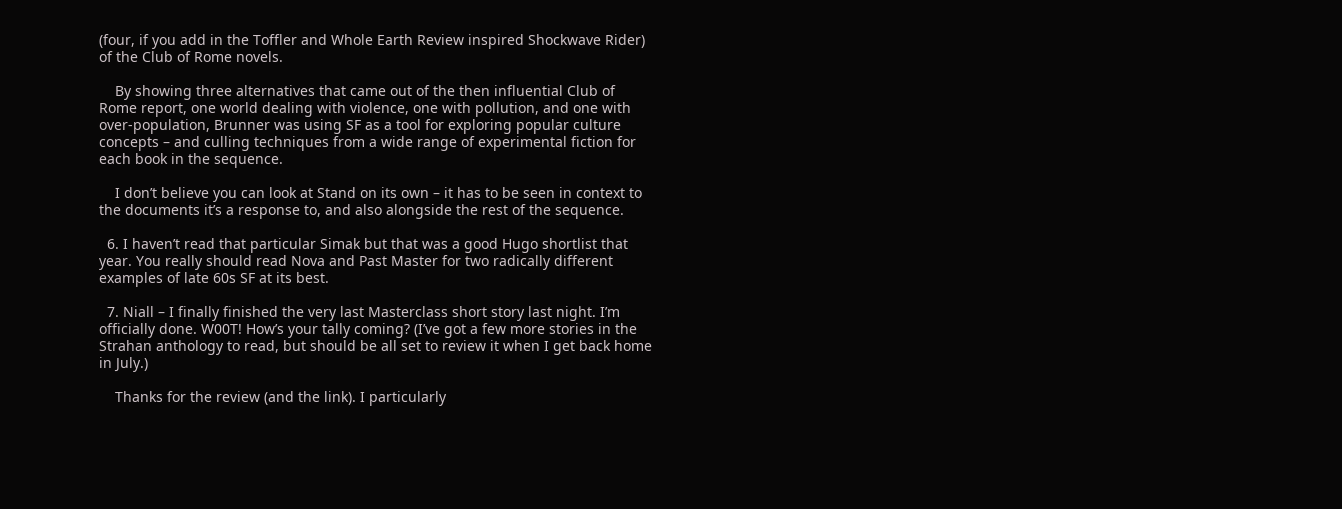(four, if you add in the Toffler and Whole Earth Review inspired Shockwave Rider) of the Club of Rome novels.

    By showing three alternatives that came out of the then influential Club of Rome report, one world dealing with violence, one with pollution, and one with over-population, Brunner was using SF as a tool for exploring popular culture concepts – and culling techniques from a wide range of experimental fiction for each book in the sequence.

    I don’t believe you can look at Stand on its own – it has to be seen in context to the documents it’s a response to, and also alongside the rest of the sequence.

  6. I haven’t read that particular Simak but that was a good Hugo shortlist that year. You really should read Nova and Past Master for two radically different examples of late 60s SF at its best.

  7. Niall – I finally finished the very last Masterclass short story last night. I’m officially done. W00T! How’s your tally coming? (I’ve got a few more stories in the Strahan anthology to read, but should be all set to review it when I get back home in July.)

    Thanks for the review (and the link). I particularly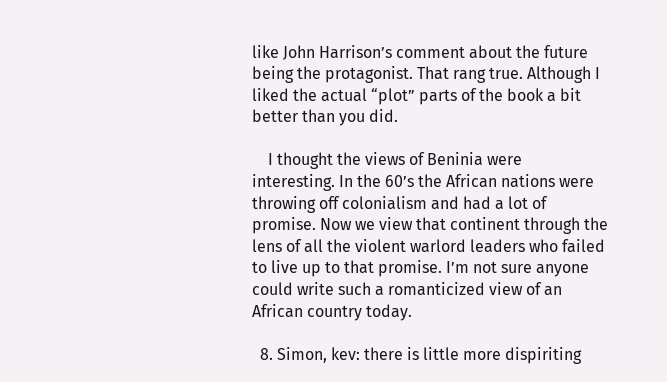like John Harrison’s comment about the future being the protagonist. That rang true. Although I liked the actual “plot” parts of the book a bit better than you did.

    I thought the views of Beninia were interesting. In the 60’s the African nations were throwing off colonialism and had a lot of promise. Now we view that continent through the lens of all the violent warlord leaders who failed to live up to that promise. I’m not sure anyone could write such a romanticized view of an African country today.

  8. Simon, kev: there is little more dispiriting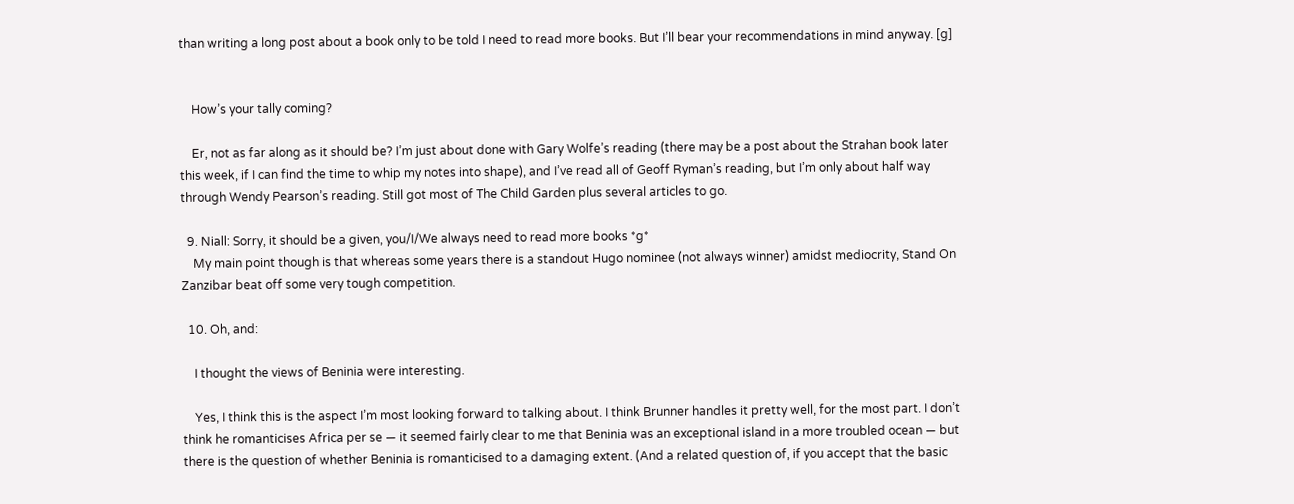than writing a long post about a book only to be told I need to read more books. But I’ll bear your recommendations in mind anyway. [g]


    How’s your tally coming?

    Er, not as far along as it should be? I’m just about done with Gary Wolfe’s reading (there may be a post about the Strahan book later this week, if I can find the time to whip my notes into shape), and I’ve read all of Geoff Ryman’s reading, but I’m only about half way through Wendy Pearson’s reading. Still got most of The Child Garden plus several articles to go.

  9. Niall: Sorry, it should be a given, you/I/We always need to read more books *g*
    My main point though is that whereas some years there is a standout Hugo nominee (not always winner) amidst mediocrity, Stand On Zanzibar beat off some very tough competition.

  10. Oh, and:

    I thought the views of Beninia were interesting.

    Yes, I think this is the aspect I’m most looking forward to talking about. I think Brunner handles it pretty well, for the most part. I don’t think he romanticises Africa per se — it seemed fairly clear to me that Beninia was an exceptional island in a more troubled ocean — but there is the question of whether Beninia is romanticised to a damaging extent. (And a related question of, if you accept that the basic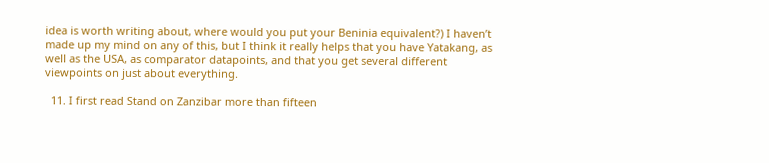idea is worth writing about, where would you put your Beninia equivalent?) I haven’t made up my mind on any of this, but I think it really helps that you have Yatakang, as well as the USA, as comparator datapoints, and that you get several different viewpoints on just about everything.

  11. I first read Stand on Zanzibar more than fifteen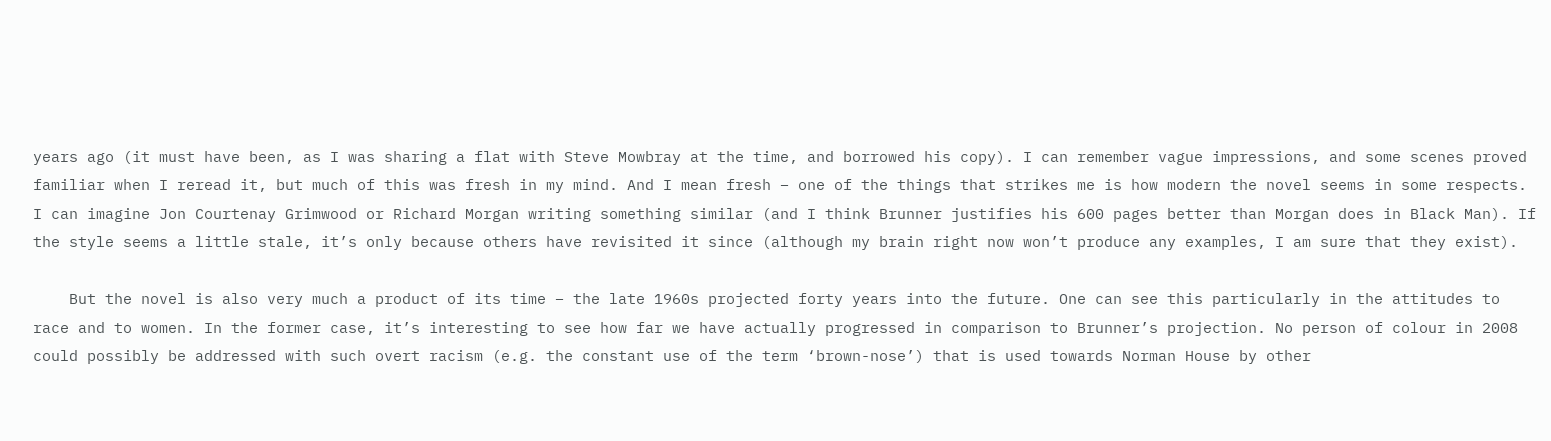years ago (it must have been, as I was sharing a flat with Steve Mowbray at the time, and borrowed his copy). I can remember vague impressions, and some scenes proved familiar when I reread it, but much of this was fresh in my mind. And I mean fresh – one of the things that strikes me is how modern the novel seems in some respects. I can imagine Jon Courtenay Grimwood or Richard Morgan writing something similar (and I think Brunner justifies his 600 pages better than Morgan does in Black Man). If the style seems a little stale, it’s only because others have revisited it since (although my brain right now won’t produce any examples, I am sure that they exist).

    But the novel is also very much a product of its time – the late 1960s projected forty years into the future. One can see this particularly in the attitudes to race and to women. In the former case, it’s interesting to see how far we have actually progressed in comparison to Brunner’s projection. No person of colour in 2008 could possibly be addressed with such overt racism (e.g. the constant use of the term ‘brown-nose’) that is used towards Norman House by other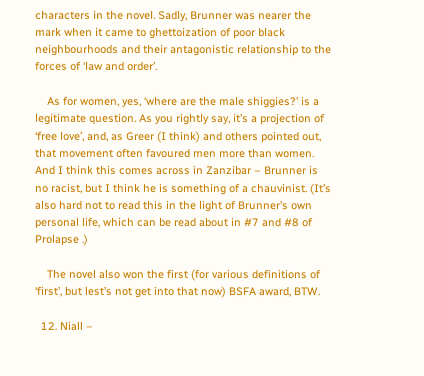characters in the novel. Sadly, Brunner was nearer the mark when it came to ghettoization of poor black neighbourhoods and their antagonistic relationship to the forces of ‘law and order’.

    As for women, yes, ‘where are the male shiggies?’ is a legitimate question. As you rightly say, it’s a projection of ‘free love’, and, as Greer (I think) and others pointed out, that movement often favoured men more than women. And I think this comes across in Zanzibar – Brunner is no racist, but I think he is something of a chauvinist. (It’s also hard not to read this in the light of Brunner’s own personal life, which can be read about in #7 and #8 of Prolapse .)

    The novel also won the first (for various definitions of ‘first’, but lest’s not get into that now) BSFA award, BTW.

  12. Niall –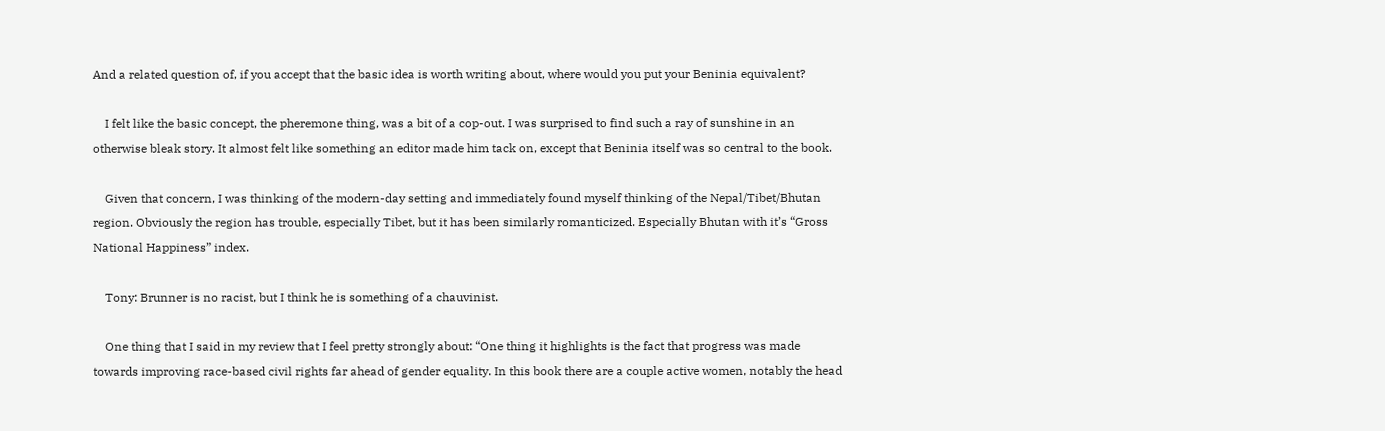And a related question of, if you accept that the basic idea is worth writing about, where would you put your Beninia equivalent?

    I felt like the basic concept, the pheremone thing, was a bit of a cop-out. I was surprised to find such a ray of sunshine in an otherwise bleak story. It almost felt like something an editor made him tack on, except that Beninia itself was so central to the book.

    Given that concern, I was thinking of the modern-day setting and immediately found myself thinking of the Nepal/Tibet/Bhutan region. Obviously the region has trouble, especially Tibet, but it has been similarly romanticized. Especially Bhutan with it’s “Gross National Happiness” index.

    Tony: Brunner is no racist, but I think he is something of a chauvinist.

    One thing that I said in my review that I feel pretty strongly about: “One thing it highlights is the fact that progress was made towards improving race-based civil rights far ahead of gender equality. In this book there are a couple active women, notably the head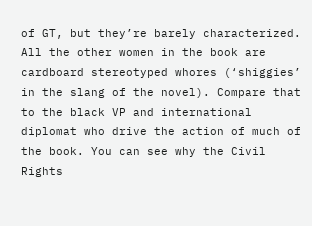of GT, but they’re barely characterized. All the other women in the book are cardboard stereotyped whores (‘shiggies’ in the slang of the novel). Compare that to the black VP and international diplomat who drive the action of much of the book. You can see why the Civil Rights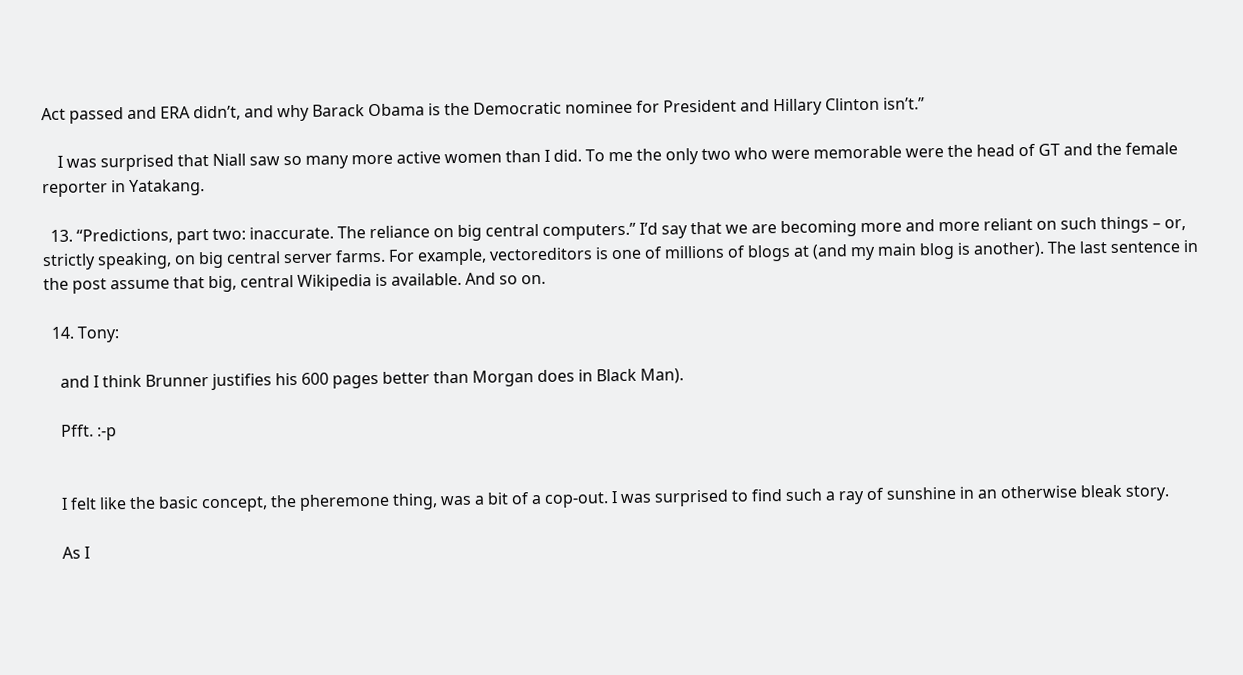Act passed and ERA didn’t, and why Barack Obama is the Democratic nominee for President and Hillary Clinton isn’t.”

    I was surprised that Niall saw so many more active women than I did. To me the only two who were memorable were the head of GT and the female reporter in Yatakang.

  13. “Predictions, part two: inaccurate. The reliance on big central computers.” I’d say that we are becoming more and more reliant on such things – or, strictly speaking, on big central server farms. For example, vectoreditors is one of millions of blogs at (and my main blog is another). The last sentence in the post assume that big, central Wikipedia is available. And so on.

  14. Tony:

    and I think Brunner justifies his 600 pages better than Morgan does in Black Man).

    Pfft. :-p


    I felt like the basic concept, the pheremone thing, was a bit of a cop-out. I was surprised to find such a ray of sunshine in an otherwise bleak story.

    As I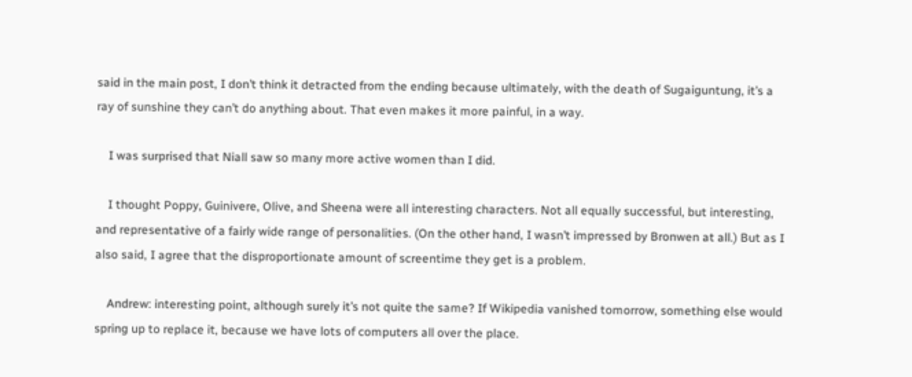said in the main post, I don’t think it detracted from the ending because ultimately, with the death of Sugaiguntung, it’s a ray of sunshine they can’t do anything about. That even makes it more painful, in a way.

    I was surprised that Niall saw so many more active women than I did.

    I thought Poppy, Guinivere, Olive, and Sheena were all interesting characters. Not all equally successful, but interesting, and representative of a fairly wide range of personalities. (On the other hand, I wasn’t impressed by Bronwen at all.) But as I also said, I agree that the disproportionate amount of screentime they get is a problem.

    Andrew: interesting point, although surely it’s not quite the same? If Wikipedia vanished tomorrow, something else would spring up to replace it, because we have lots of computers all over the place.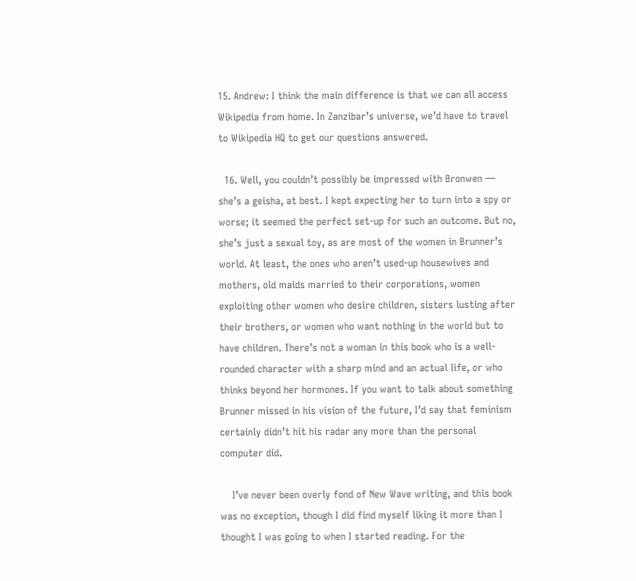15. Andrew: I think the main difference is that we can all access Wikipedia from home. In Zanzibar’s universe, we’d have to travel to Wikipedia HQ to get our questions answered.

  16. Well, you couldn’t possibly be impressed with Bronwen — she’s a geisha, at best. I kept expecting her to turn into a spy or worse; it seemed the perfect set-up for such an outcome. But no, she’s just a sexual toy, as are most of the women in Brunner’s world. At least, the ones who aren’t used-up housewives and mothers, old maids married to their corporations, women exploiting other women who desire children, sisters lusting after their brothers, or women who want nothing in the world but to have children. There’s not a woman in this book who is a well-rounded character with a sharp mind and an actual life, or who thinks beyond her hormones. If you want to talk about something Brunner missed in his vision of the future, I’d say that feminism certainly didn’t hit his radar any more than the personal computer did.

    I’ve never been overly fond of New Wave writing, and this book was no exception, though I did find myself liking it more than I thought I was going to when I started reading. For the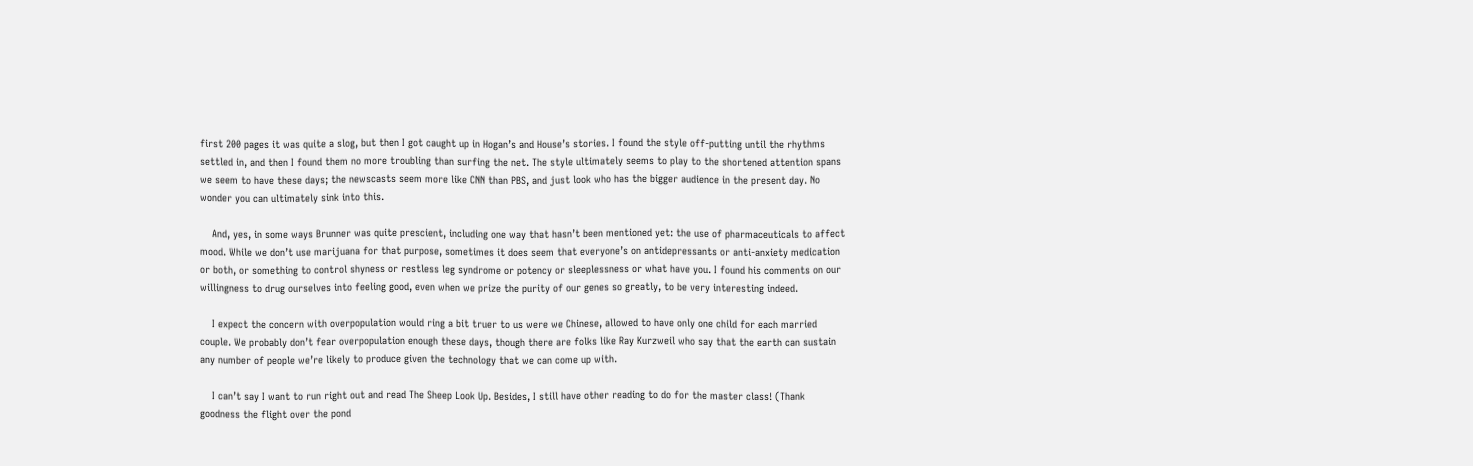first 200 pages it was quite a slog, but then I got caught up in Hogan’s and House’s stories. I found the style off-putting until the rhythms settled in, and then I found them no more troubling than surfing the net. The style ultimately seems to play to the shortened attention spans we seem to have these days; the newscasts seem more like CNN than PBS, and just look who has the bigger audience in the present day. No wonder you can ultimately sink into this.

    And, yes, in some ways Brunner was quite prescient, including one way that hasn’t been mentioned yet: the use of pharmaceuticals to affect mood. While we don’t use marijuana for that purpose, sometimes it does seem that everyone’s on antidepressants or anti-anxiety medication or both, or something to control shyness or restless leg syndrome or potency or sleeplessness or what have you. I found his comments on our willingness to drug ourselves into feeling good, even when we prize the purity of our genes so greatly, to be very interesting indeed.

    I expect the concern with overpopulation would ring a bit truer to us were we Chinese, allowed to have only one child for each married couple. We probably don’t fear overpopulation enough these days, though there are folks like Ray Kurzweil who say that the earth can sustain any number of people we’re likely to produce given the technology that we can come up with.

    I can’t say I want to run right out and read The Sheep Look Up. Besides, I still have other reading to do for the master class! (Thank goodness the flight over the pond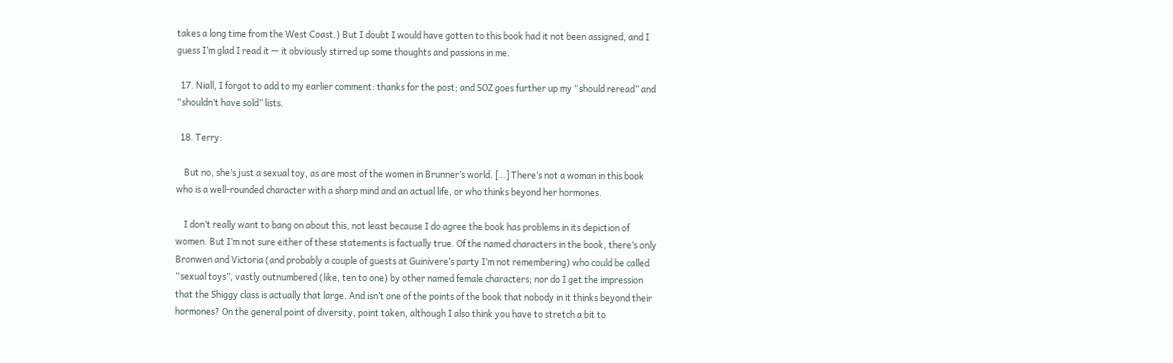takes a long time from the West Coast.) But I doubt I would have gotten to this book had it not been assigned, and I guess I’m glad I read it — it obviously stirred up some thoughts and passions in me.

  17. Niall, I forgot to add to my earlier comment: thanks for the post; and SOZ goes further up my “should reread” and “shouldn’t have sold” lists.

  18. Terry:

    But no, she’s just a sexual toy, as are most of the women in Brunner’s world. […] There’s not a woman in this book who is a well-rounded character with a sharp mind and an actual life, or who thinks beyond her hormones.

    I don’t really want to bang on about this, not least because I do agree the book has problems in its depiction of women. But I’m not sure either of these statements is factually true. Of the named characters in the book, there’s only Bronwen and Victoria (and probably a couple of guests at Guinivere’s party I’m not remembering) who could be called “sexual toys”, vastly outnumbered (like, ten to one) by other named female characters; nor do I get the impression that the Shiggy class is actually that large. And isn’t one of the points of the book that nobody in it thinks beyond their hormones? On the general point of diversity, point taken, although I also think you have to stretch a bit to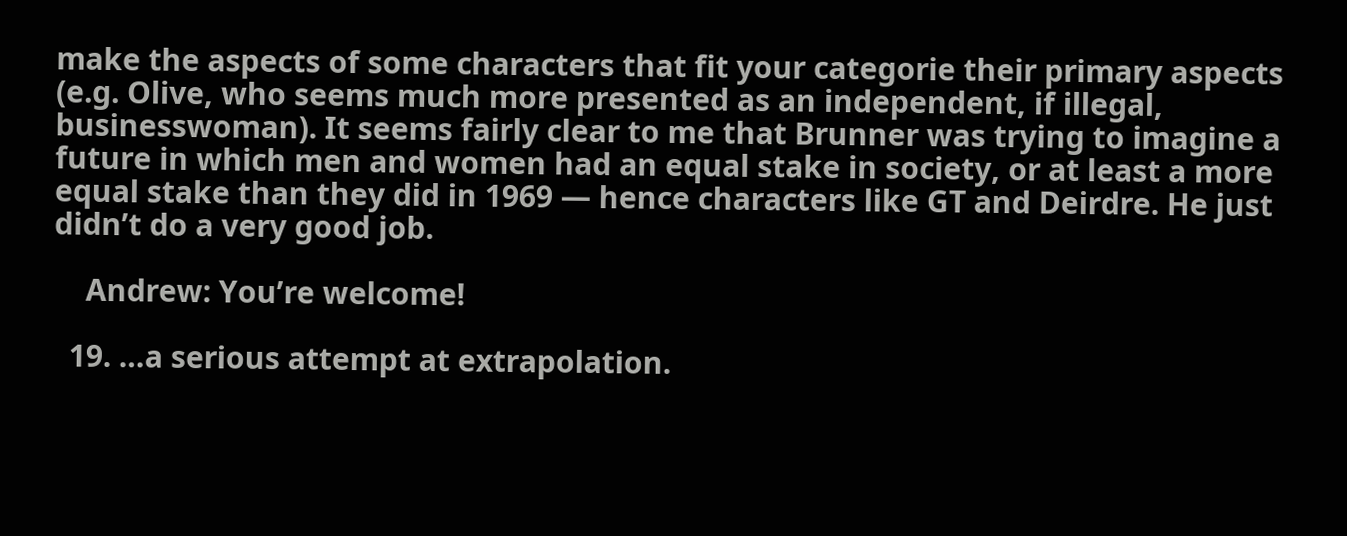make the aspects of some characters that fit your categorie their primary aspects (e.g. Olive, who seems much more presented as an independent, if illegal, businesswoman). It seems fairly clear to me that Brunner was trying to imagine a future in which men and women had an equal stake in society, or at least a more equal stake than they did in 1969 — hence characters like GT and Deirdre. He just didn’t do a very good job.

    Andrew: You’re welcome!

  19. …a serious attempt at extrapolation.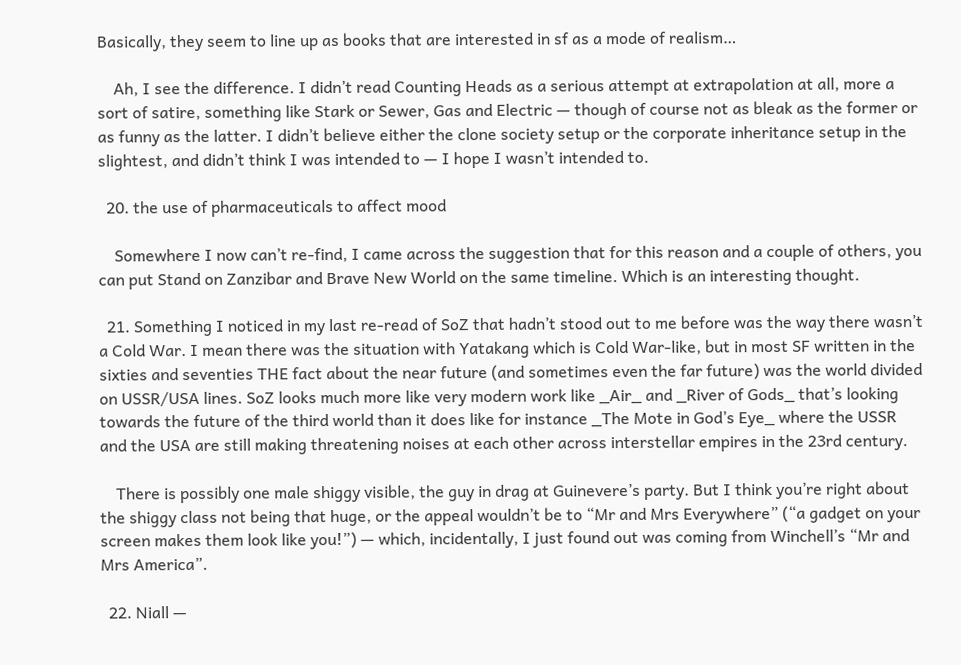Basically, they seem to line up as books that are interested in sf as a mode of realism…

    Ah, I see the difference. I didn’t read Counting Heads as a serious attempt at extrapolation at all, more a sort of satire, something like Stark or Sewer, Gas and Electric — though of course not as bleak as the former or as funny as the latter. I didn’t believe either the clone society setup or the corporate inheritance setup in the slightest, and didn’t think I was intended to — I hope I wasn’t intended to.

  20. the use of pharmaceuticals to affect mood

    Somewhere I now can’t re-find, I came across the suggestion that for this reason and a couple of others, you can put Stand on Zanzibar and Brave New World on the same timeline. Which is an interesting thought.

  21. Something I noticed in my last re-read of SoZ that hadn’t stood out to me before was the way there wasn’t a Cold War. I mean there was the situation with Yatakang which is Cold War-like, but in most SF written in the sixties and seventies THE fact about the near future (and sometimes even the far future) was the world divided on USSR/USA lines. SoZ looks much more like very modern work like _Air_ and _River of Gods_ that’s looking towards the future of the third world than it does like for instance _The Mote in God’s Eye_ where the USSR and the USA are still making threatening noises at each other across interstellar empires in the 23rd century.

    There is possibly one male shiggy visible, the guy in drag at Guinevere’s party. But I think you’re right about the shiggy class not being that huge, or the appeal wouldn’t be to “Mr and Mrs Everywhere” (“a gadget on your screen makes them look like you!”) — which, incidentally, I just found out was coming from Winchell’s “Mr and Mrs America”.

  22. Niall —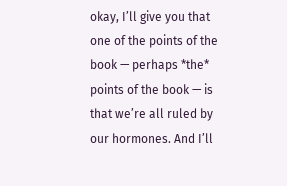okay, I’ll give you that one of the points of the book — perhaps *the* points of the book — is that we’re all ruled by our hormones. And I’ll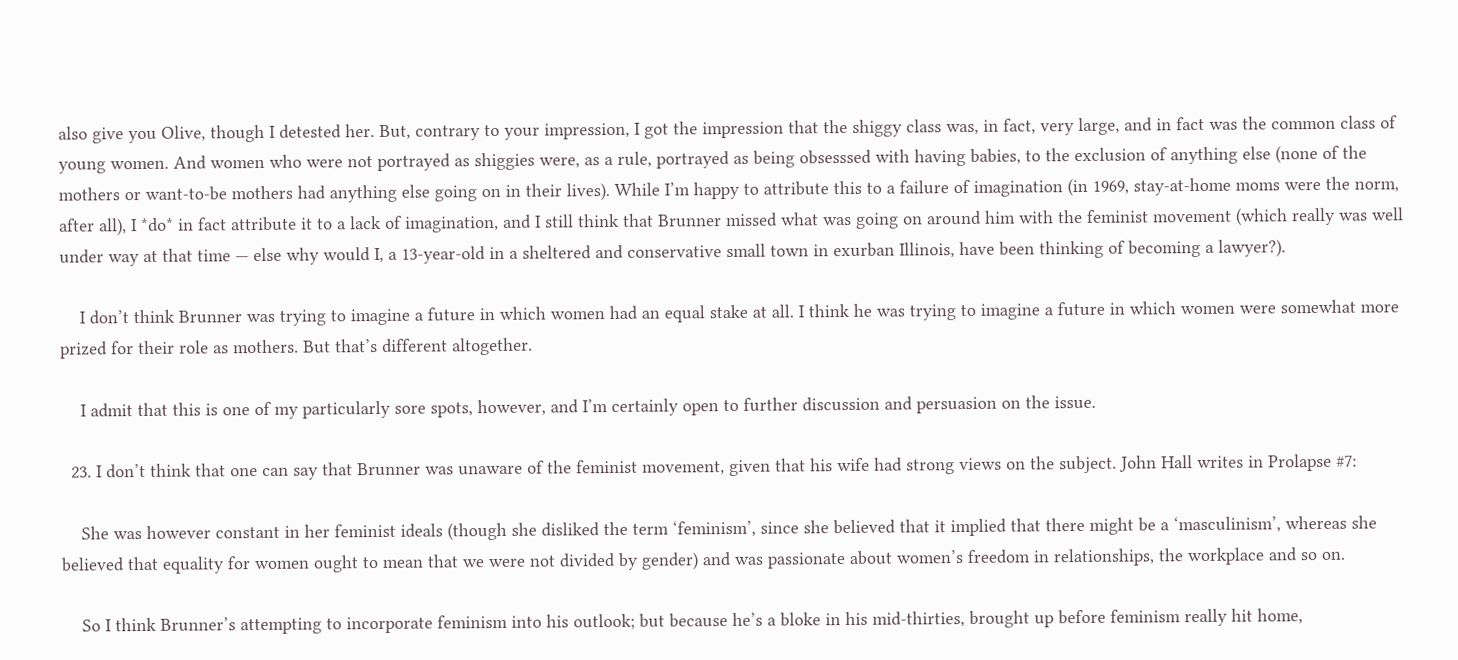also give you Olive, though I detested her. But, contrary to your impression, I got the impression that the shiggy class was, in fact, very large, and in fact was the common class of young women. And women who were not portrayed as shiggies were, as a rule, portrayed as being obsesssed with having babies, to the exclusion of anything else (none of the mothers or want-to-be mothers had anything else going on in their lives). While I’m happy to attribute this to a failure of imagination (in 1969, stay-at-home moms were the norm, after all), I *do* in fact attribute it to a lack of imagination, and I still think that Brunner missed what was going on around him with the feminist movement (which really was well under way at that time — else why would I, a 13-year-old in a sheltered and conservative small town in exurban Illinois, have been thinking of becoming a lawyer?).

    I don’t think Brunner was trying to imagine a future in which women had an equal stake at all. I think he was trying to imagine a future in which women were somewhat more prized for their role as mothers. But that’s different altogether.

    I admit that this is one of my particularly sore spots, however, and I’m certainly open to further discussion and persuasion on the issue.

  23. I don’t think that one can say that Brunner was unaware of the feminist movement, given that his wife had strong views on the subject. John Hall writes in Prolapse #7:

    She was however constant in her feminist ideals (though she disliked the term ‘feminism’, since she believed that it implied that there might be a ‘masculinism’, whereas she believed that equality for women ought to mean that we were not divided by gender) and was passionate about women’s freedom in relationships, the workplace and so on.

    So I think Brunner’s attempting to incorporate feminism into his outlook; but because he’s a bloke in his mid-thirties, brought up before feminism really hit home,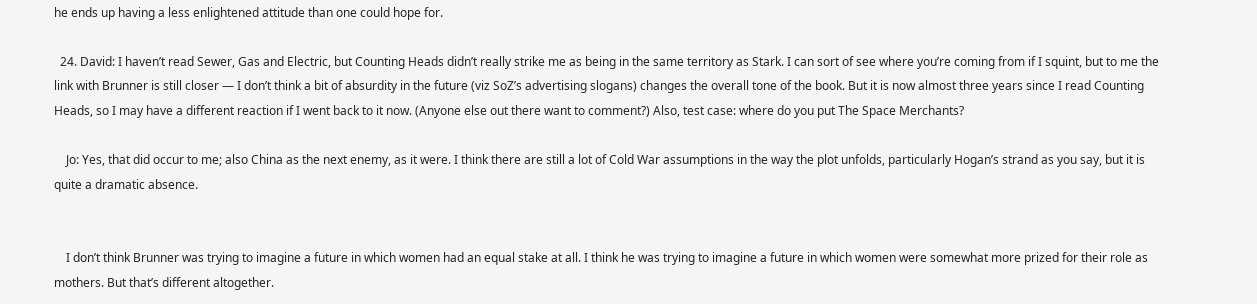he ends up having a less enlightened attitude than one could hope for.

  24. David: I haven’t read Sewer, Gas and Electric, but Counting Heads didn’t really strike me as being in the same territory as Stark. I can sort of see where you’re coming from if I squint, but to me the link with Brunner is still closer — I don’t think a bit of absurdity in the future (viz SoZ’s advertising slogans) changes the overall tone of the book. But it is now almost three years since I read Counting Heads, so I may have a different reaction if I went back to it now. (Anyone else out there want to comment?) Also, test case: where do you put The Space Merchants?

    Jo: Yes, that did occur to me; also China as the next enemy, as it were. I think there are still a lot of Cold War assumptions in the way the plot unfolds, particularly Hogan’s strand as you say, but it is quite a dramatic absence.


    I don’t think Brunner was trying to imagine a future in which women had an equal stake at all. I think he was trying to imagine a future in which women were somewhat more prized for their role as mothers. But that’s different altogether.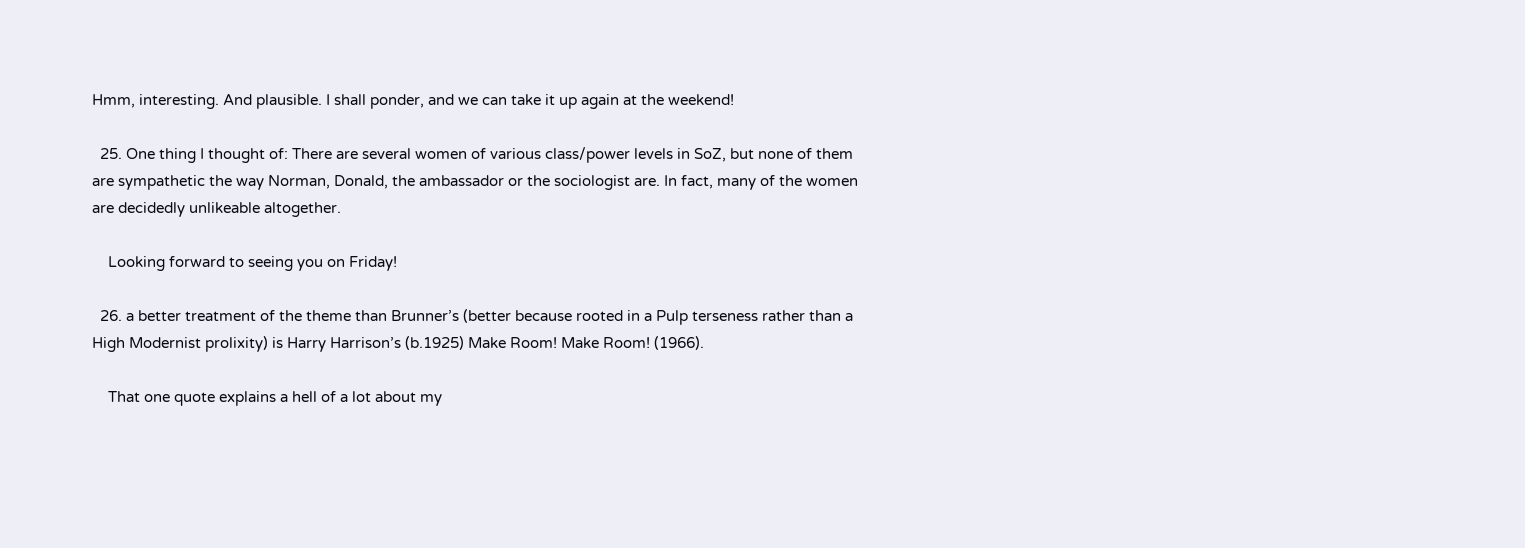Hmm, interesting. And plausible. I shall ponder, and we can take it up again at the weekend!

  25. One thing I thought of: There are several women of various class/power levels in SoZ, but none of them are sympathetic the way Norman, Donald, the ambassador or the sociologist are. In fact, many of the women are decidedly unlikeable altogether.

    Looking forward to seeing you on Friday!

  26. a better treatment of the theme than Brunner’s (better because rooted in a Pulp terseness rather than a High Modernist prolixity) is Harry Harrison’s (b.1925) Make Room! Make Room! (1966).

    That one quote explains a hell of a lot about my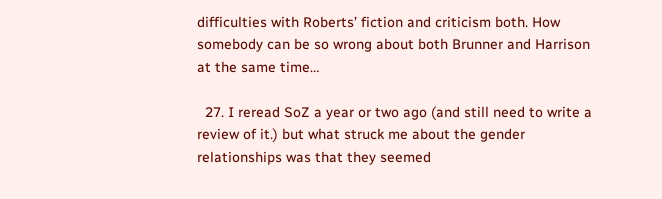difficulties with Roberts’ fiction and criticism both. How somebody can be so wrong about both Brunner and Harrison at the same time…

  27. I reread SoZ a year or two ago (and still need to write a review of it.) but what struck me about the gender relationships was that they seemed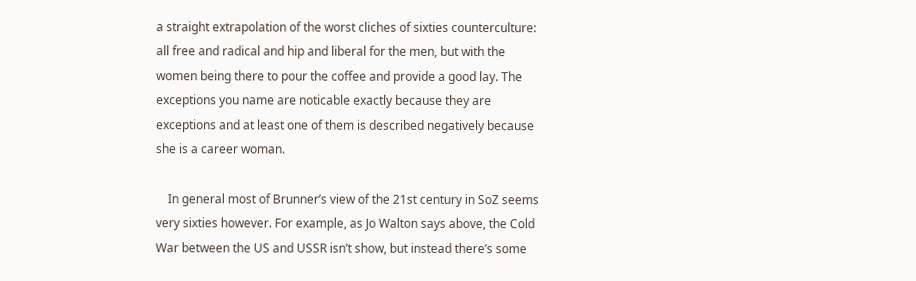a straight extrapolation of the worst cliches of sixties counterculture: all free and radical and hip and liberal for the men, but with the women being there to pour the coffee and provide a good lay. The exceptions you name are noticable exactly because they are exceptions and at least one of them is described negatively because she is a career woman.

    In general most of Brunner’s view of the 21st century in SoZ seems very sixties however. For example, as Jo Walton says above, the Cold War between the US and USSR isn’t show, but instead there’s some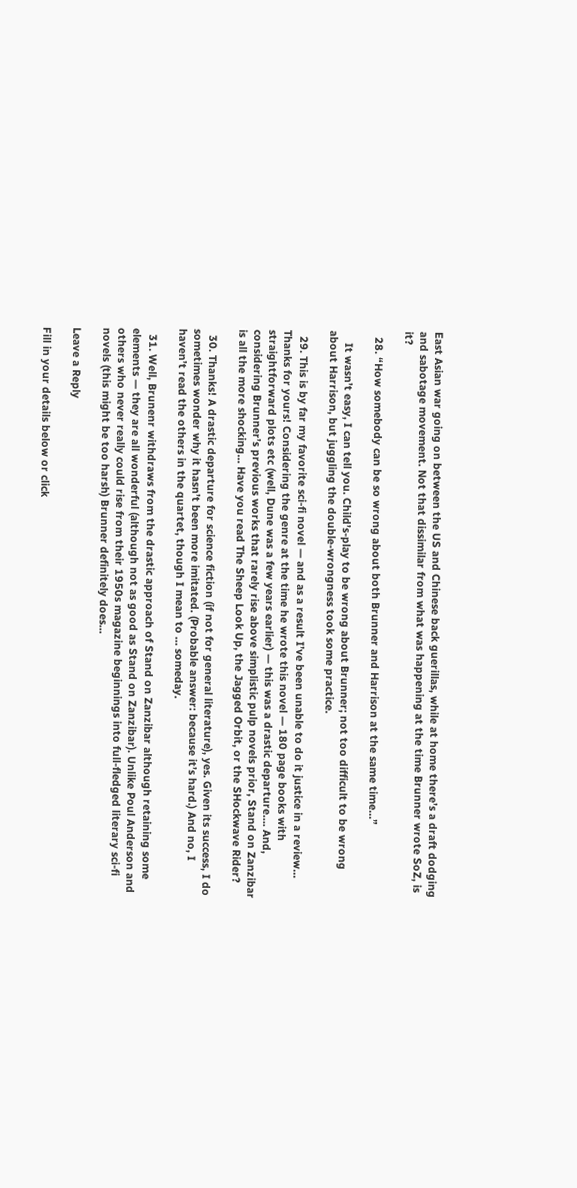East Asian war going on between the US and Chinese back guerillas, while at home there’s a draft dodging and sabotage movement. Not that dissimilar from what was happening at the time Brunner wrote SoZ, is it?

  28. “How somebody can be so wrong about both Brunner and Harrison at the same time…”

    It wasn’t easy, I can tell you. Child’s-play to be wrong about Brunner; not too difficult to be wrong about Harrison, but juggling the double-wrongness took some practice.

  29. This is by far my favorite sci-fi novel — and as a result I’ve been unable to do it justice in a review… Thanks for yours! Considering the genre at the time he wrote this novel — 180 page books with straightforward plots etc (well, Dune was a few years earlier) — this was a drastic departure…. And, considering Brunner’s previous works that rarely rise above simplistic pulp novels prior, Stand on Zanzibar is all the more shocking… Have you read The Sheep Look Up, the Jagged Orbit, or the SHockwave Rider?

  30. Thanks! A drastic departure for science fiction (if not for general literature), yes. Given its success, I do sometimes wonder why it hasn’t been more imitated. (Probable answer: because it’s hard.) And no, I haven’t read the others in the quartet, though I mean to … someday.

  31. Well, Brunenr withdraws from the drastic approach of Stand on Zanzibar although retaining some elements — they are all wonderful (although not as good as Stand on Zanzibar). Unlike Poul Anderson and others who never really could rise from their 1950s magazine beginnings into full-fledged literary sci-fi novels (this might be too harsh) Brunner definitely does…

Leave a Reply

Fill in your details below or click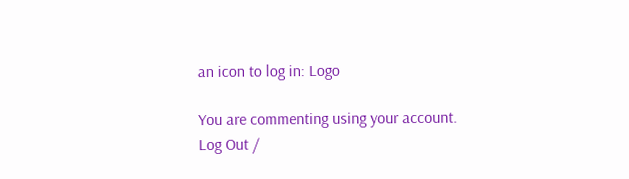an icon to log in: Logo

You are commenting using your account. Log Out /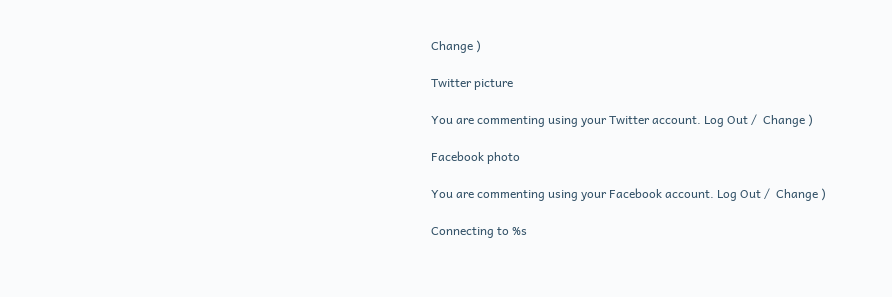Change )

Twitter picture

You are commenting using your Twitter account. Log Out /  Change )

Facebook photo

You are commenting using your Facebook account. Log Out /  Change )

Connecting to %s